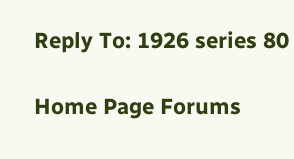Reply To: 1926 series 80

Home Page Forums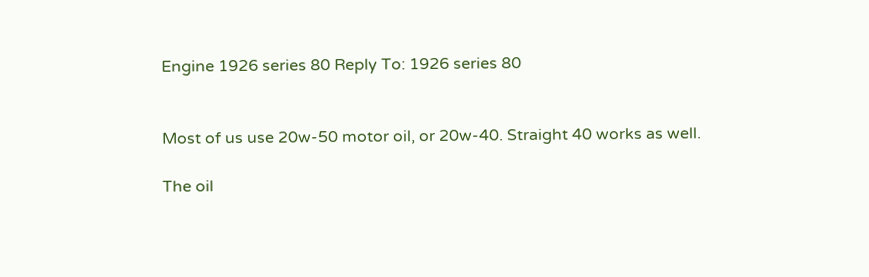Engine 1926 series 80 Reply To: 1926 series 80


Most of us use 20w-50 motor oil, or 20w-40. Straight 40 works as well.

The oil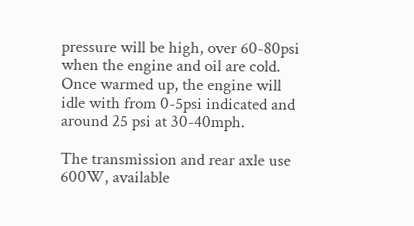pressure will be high, over 60-80psi when the engine and oil are cold. Once warmed up, the engine will idle with from 0-5psi indicated and around 25 psi at 30-40mph.

The transmission and rear axle use 600W, available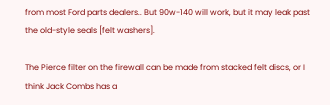from most Ford parts dealers.. But 90w-140 will work, but it may leak past the old-style seals [felt washers].

The Pierce filter on the firewall can be made from stacked felt discs, or I think Jack Combs has a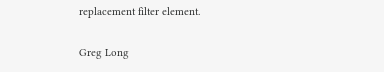replacement filter element.

Greg Long